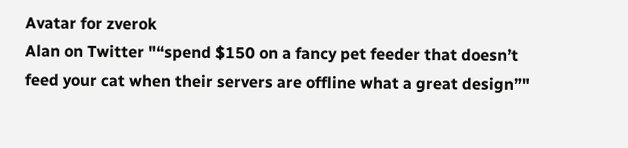Avatar for zverok
Alan on Twitter "“spend $150 on a fancy pet feeder that doesn’t feed your cat when their servers are offline what a great design”"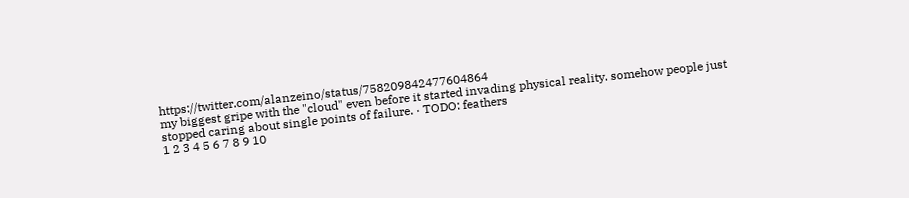https://twitter.com/alanzeino/status/758209842477604864
my biggest gripe with the "cloud" even before it started invading physical reality. somehow people just stopped caring about single points of failure. · TODO: feathers
1 2 3 4 5 6 7 8 9 10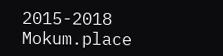2015-2018 Mokum.place